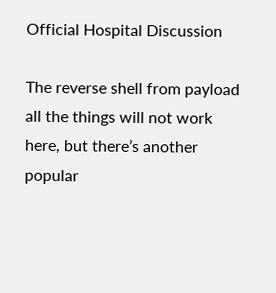Official Hospital Discussion

The reverse shell from payload all the things will not work here, but there’s another popular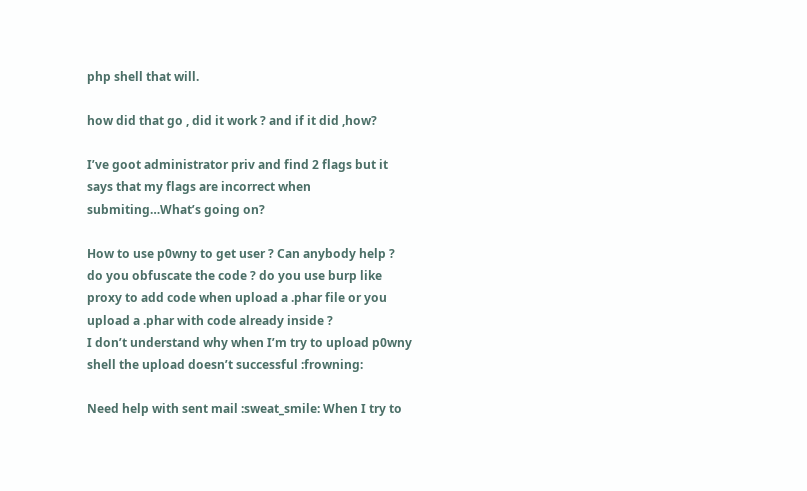php shell that will.

how did that go , did it work ? and if it did ,how?

I’ve goot administrator priv and find 2 flags but it says that my flags are incorrect when submiting…What’s going on?

How to use p0wny to get user ? Can anybody help ? do you obfuscate the code ? do you use burp like proxy to add code when upload a .phar file or you upload a .phar with code already inside ?
I don’t understand why when I’m try to upload p0wny shell the upload doesn’t successful :frowning:

Need help with sent mail :sweat_smile: When I try to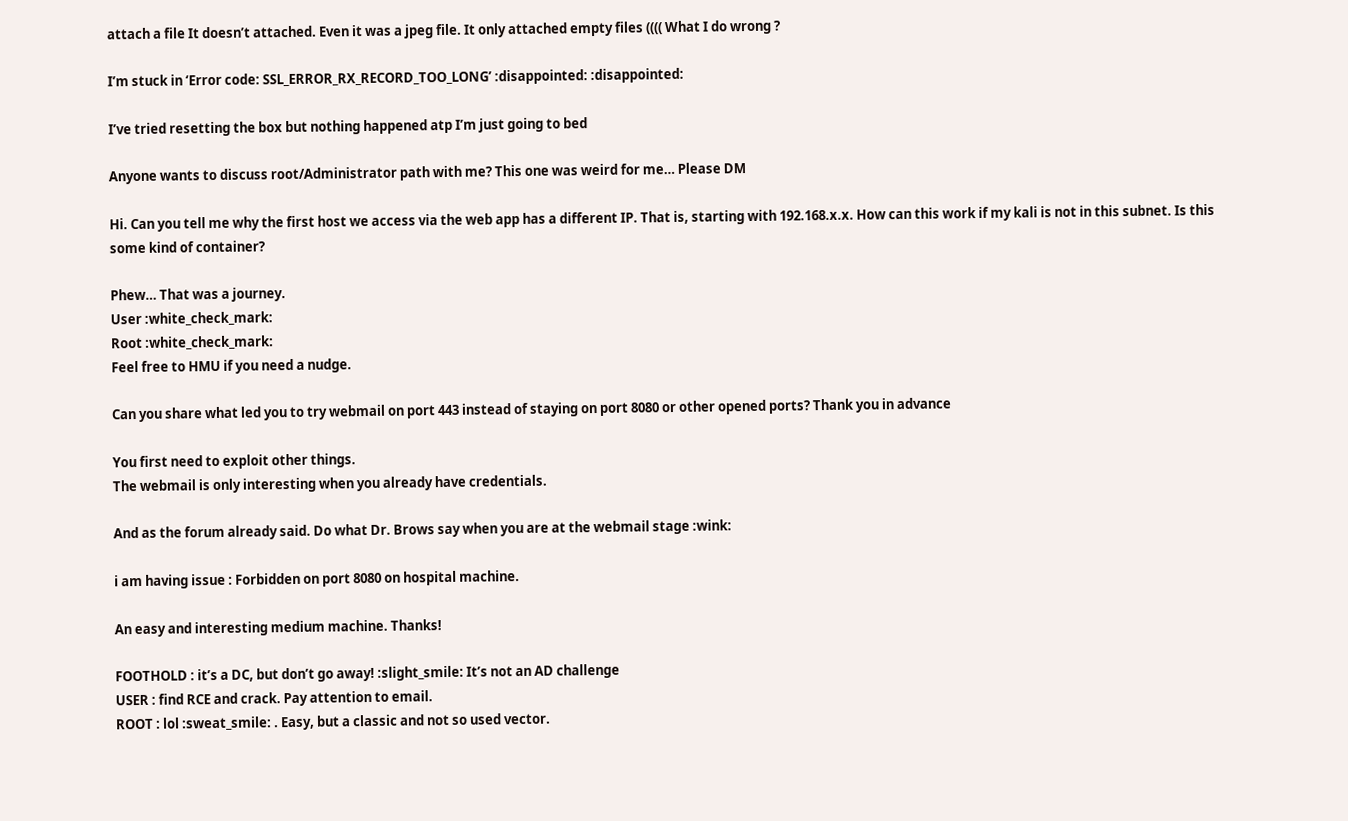attach a file It doesn’t attached. Even it was a jpeg file. It only attached empty files (((( What I do wrong ?

I’m stuck in ‘Error code: SSL_ERROR_RX_RECORD_TOO_LONG’ :disappointed: :disappointed:

I’ve tried resetting the box but nothing happened atp I’m just going to bed

Anyone wants to discuss root/Administrator path with me? This one was weird for me… Please DM

Hi. Can you tell me why the first host we access via the web app has a different IP. That is, starting with 192.168.x.x. How can this work if my kali is not in this subnet. Is this some kind of container?

Phew… That was a journey.
User :white_check_mark:
Root :white_check_mark:
Feel free to HMU if you need a nudge.

Can you share what led you to try webmail on port 443 instead of staying on port 8080 or other opened ports? Thank you in advance

You first need to exploit other things.
The webmail is only interesting when you already have credentials.

And as the forum already said. Do what Dr. Brows say when you are at the webmail stage :wink:

i am having issue : Forbidden on port 8080 on hospital machine.

An easy and interesting medium machine. Thanks!

FOOTHOLD : it’s a DC, but don’t go away! :slight_smile: It’s not an AD challenge
USER : find RCE and crack. Pay attention to email.
ROOT : lol :sweat_smile: . Easy, but a classic and not so used vector.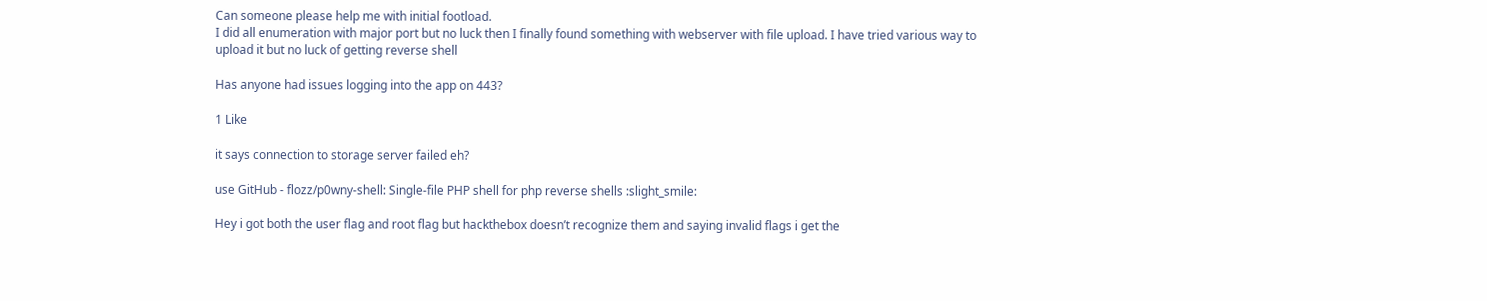Can someone please help me with initial footload.
I did all enumeration with major port but no luck then I finally found something with webserver with file upload. I have tried various way to upload it but no luck of getting reverse shell

Has anyone had issues logging into the app on 443?

1 Like

it says connection to storage server failed eh?

use GitHub - flozz/p0wny-shell: Single-file PHP shell for php reverse shells :slight_smile:

Hey i got both the user flag and root flag but hackthebox doesn’t recognize them and saying invalid flags i get the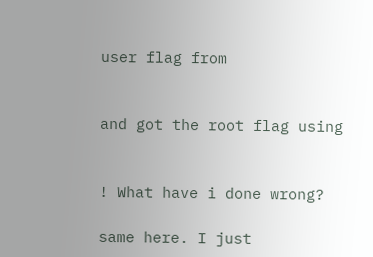user flag from


and got the root flag using


! What have i done wrong?

same here. I just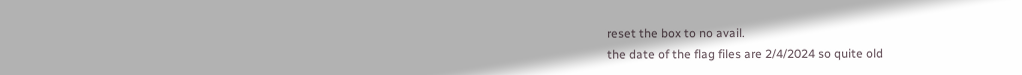reset the box to no avail.
the date of the flag files are 2/4/2024 so quite old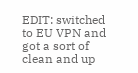EDIT: switched to EU VPN and got a sort of clean and up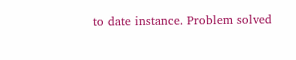to date instance. Problem solved